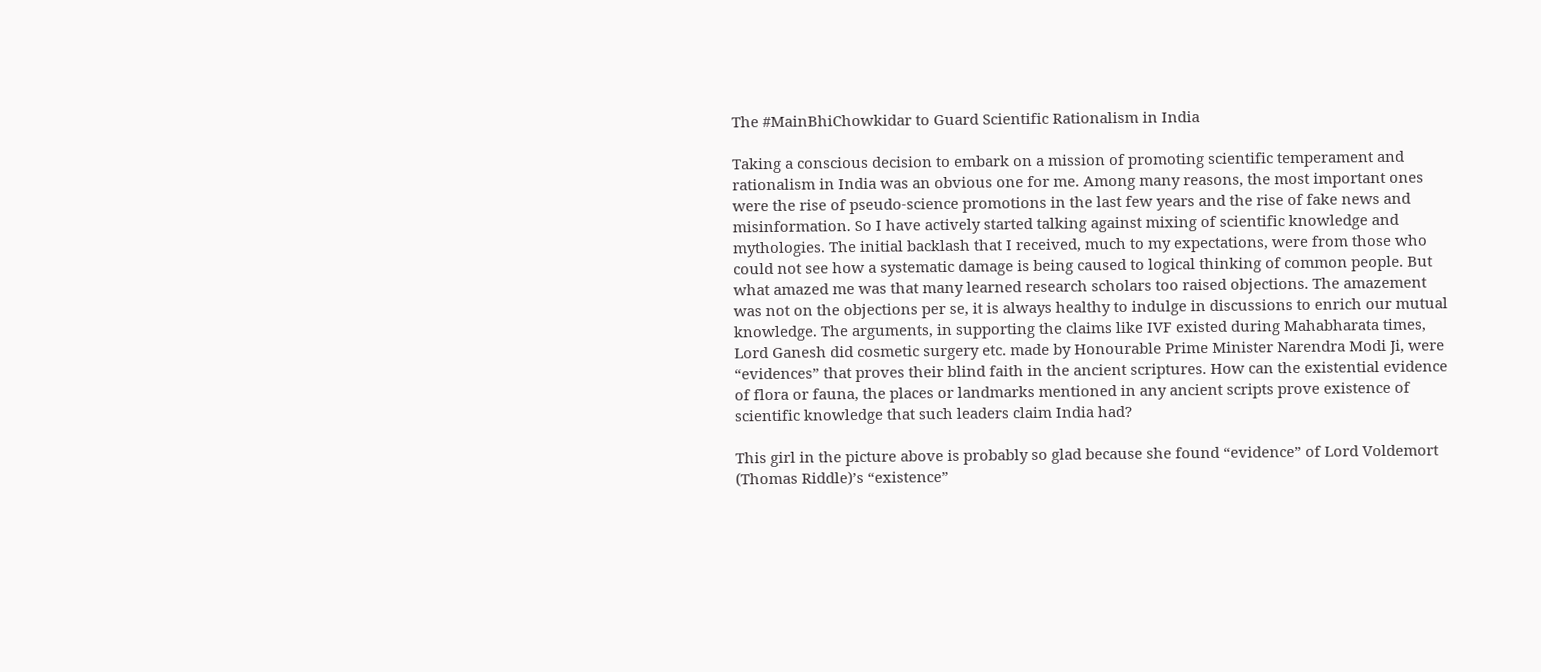The #MainBhiChowkidar to Guard Scientific Rationalism in India

Taking a conscious decision to embark on a mission of promoting scientific temperament and rationalism in India was an obvious one for me. Among many reasons, the most important ones were the rise of pseudo-science promotions in the last few years and the rise of fake news and misinformation. So I have actively started talking against mixing of scientific knowledge and mythologies. The initial backlash that I received, much to my expectations, were from those who could not see how a systematic damage is being caused to logical thinking of common people. But what amazed me was that many learned research scholars too raised objections. The amazement was not on the objections per se, it is always healthy to indulge in discussions to enrich our mutual knowledge. The arguments, in supporting the claims like IVF existed during Mahabharata times, Lord Ganesh did cosmetic surgery etc. made by Honourable Prime Minister Narendra Modi Ji, were “evidences” that proves their blind faith in the ancient scriptures. How can the existential evidence of flora or fauna, the places or landmarks mentioned in any ancient scripts prove existence of scientific knowledge that such leaders claim India had?

This girl in the picture above is probably so glad because she found “evidence” of Lord Voldemort (Thomas Riddle)’s “existence”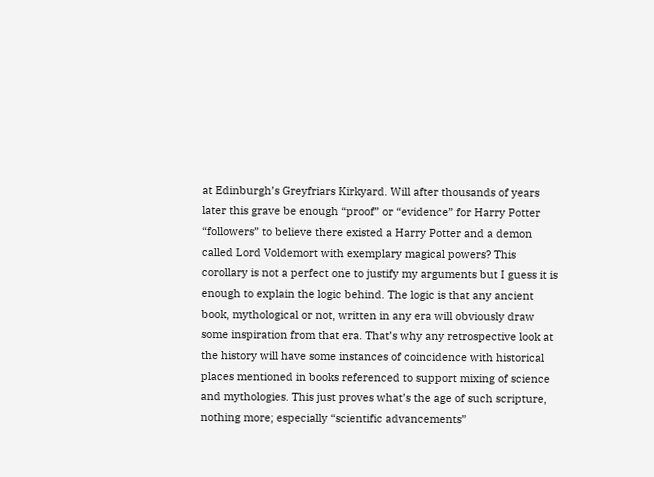at Edinburgh’s Greyfriars Kirkyard. Will after thousands of years later this grave be enough “proof” or “evidence” for Harry Potter “followers” to believe there existed a Harry Potter and a demon called Lord Voldemort with exemplary magical powers? This corollary is not a perfect one to justify my arguments but I guess it is enough to explain the logic behind. The logic is that any ancient book, mythological or not, written in any era will obviously draw some inspiration from that era. That’s why any retrospective look at the history will have some instances of coincidence with historical places mentioned in books referenced to support mixing of science and mythologies. This just proves what’s the age of such scripture, nothing more; especially “scientific advancements”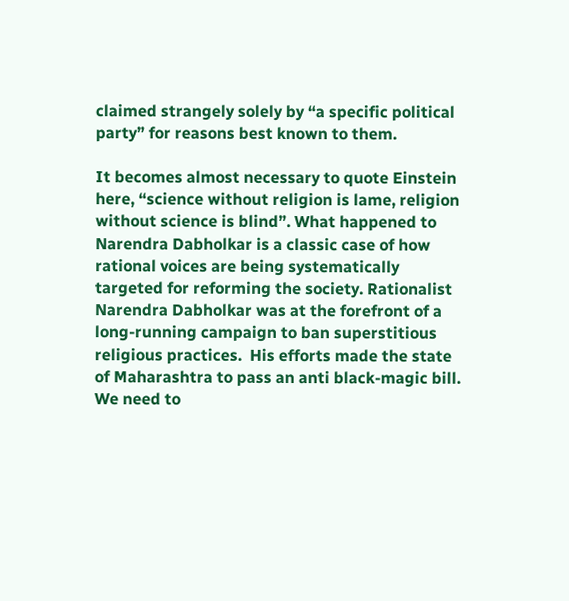claimed strangely solely by “a specific political party” for reasons best known to them.

It becomes almost necessary to quote Einstein here, “science without religion is lame, religion without science is blind”. What happened to Narendra Dabholkar is a classic case of how rational voices are being systematically targeted for reforming the society. Rationalist Narendra Dabholkar was at the forefront of a long-running campaign to ban superstitious religious practices.  His efforts made the state of Maharashtra to pass an anti black-magic bill. We need to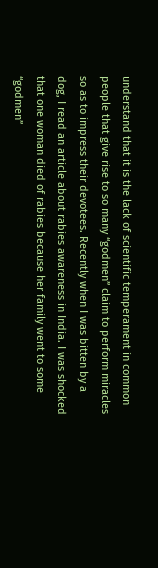understand that it is the lack of scientific temperament in common people that give rise to so many “godmen” claim to perform miracles so as to impress their devotees. Recently when I was bitten by a dog, I read an article about rabies awareness in India. I was shocked that one woman died of rabies because her family went to some “godmen”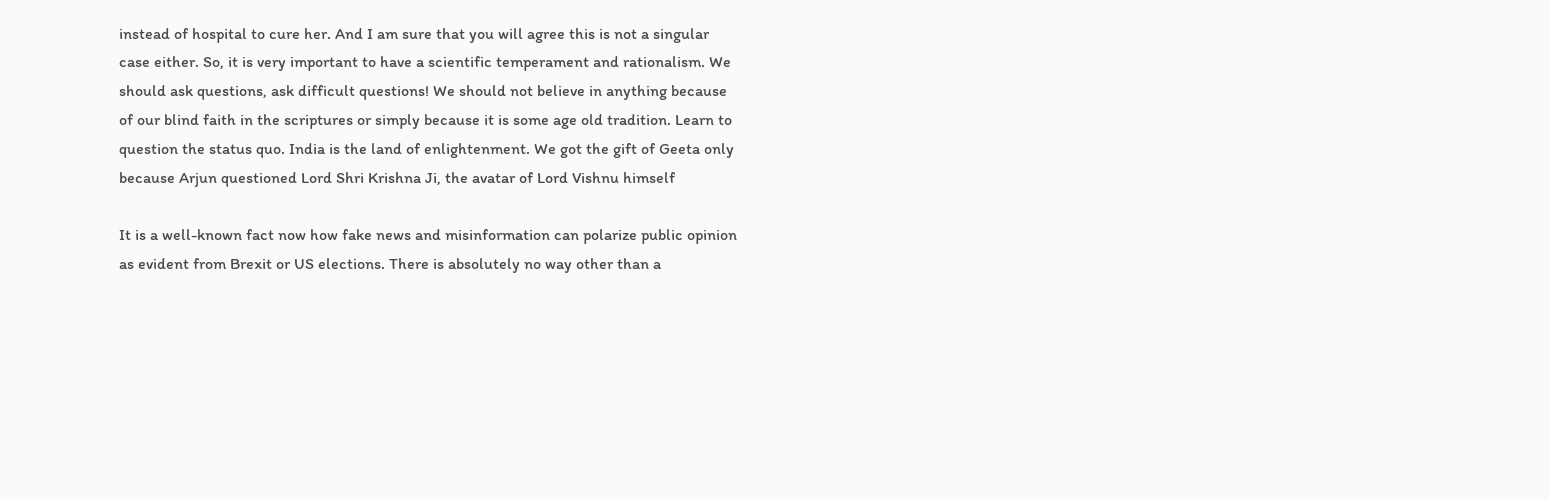instead of hospital to cure her. And I am sure that you will agree this is not a singular case either. So, it is very important to have a scientific temperament and rationalism. We should ask questions, ask difficult questions! We should not believe in anything because of our blind faith in the scriptures or simply because it is some age old tradition. Learn to question the status quo. India is the land of enlightenment. We got the gift of Geeta only because Arjun questioned Lord Shri Krishna Ji, the avatar of Lord Vishnu himself

It is a well-known fact now how fake news and misinformation can polarize public opinion as evident from Brexit or US elections. There is absolutely no way other than a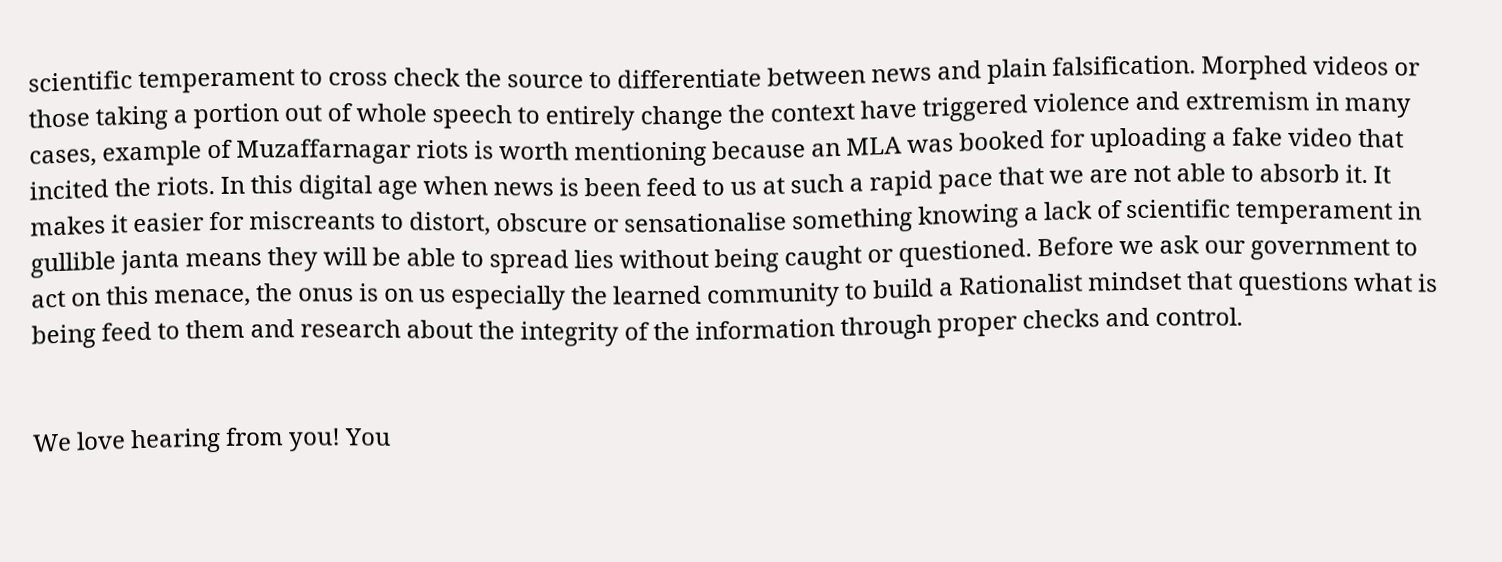scientific temperament to cross check the source to differentiate between news and plain falsification. Morphed videos or those taking a portion out of whole speech to entirely change the context have triggered violence and extremism in many cases, example of Muzaffarnagar riots is worth mentioning because an MLA was booked for uploading a fake video that incited the riots. In this digital age when news is been feed to us at such a rapid pace that we are not able to absorb it. It makes it easier for miscreants to distort, obscure or sensationalise something knowing a lack of scientific temperament in gullible janta means they will be able to spread lies without being caught or questioned. Before we ask our government to act on this menace, the onus is on us especially the learned community to build a Rationalist mindset that questions what is being feed to them and research about the integrity of the information through proper checks and control.


We love hearing from you! You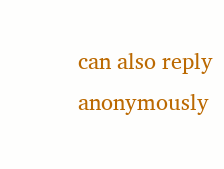can also reply anonymously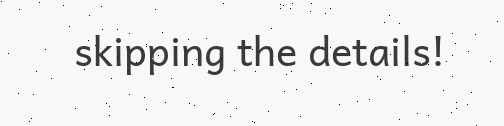skipping the details!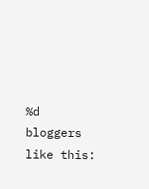%d bloggers like this: